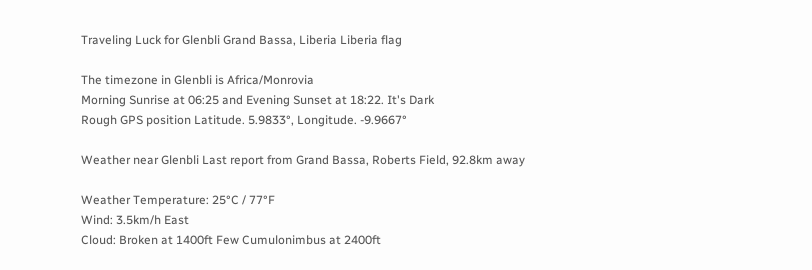Traveling Luck for Glenbli Grand Bassa, Liberia Liberia flag

The timezone in Glenbli is Africa/Monrovia
Morning Sunrise at 06:25 and Evening Sunset at 18:22. It's Dark
Rough GPS position Latitude. 5.9833°, Longitude. -9.9667°

Weather near Glenbli Last report from Grand Bassa, Roberts Field, 92.8km away

Weather Temperature: 25°C / 77°F
Wind: 3.5km/h East
Cloud: Broken at 1400ft Few Cumulonimbus at 2400ft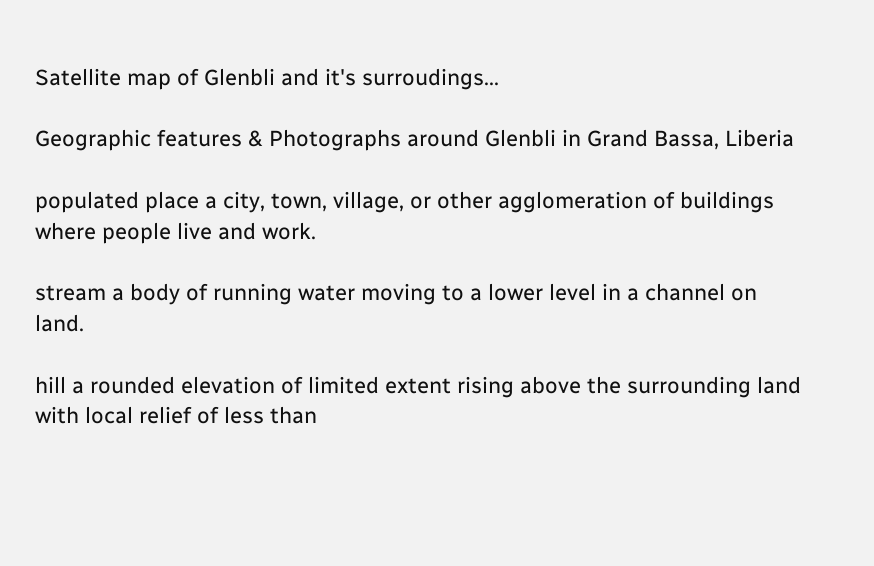Satellite map of Glenbli and it's surroudings...

Geographic features & Photographs around Glenbli in Grand Bassa, Liberia

populated place a city, town, village, or other agglomeration of buildings where people live and work.

stream a body of running water moving to a lower level in a channel on land.

hill a rounded elevation of limited extent rising above the surrounding land with local relief of less than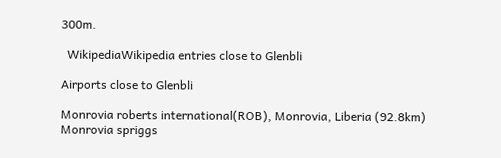300m.

  WikipediaWikipedia entries close to Glenbli

Airports close to Glenbli

Monrovia roberts international(ROB), Monrovia, Liberia (92.8km)
Monrovia spriggs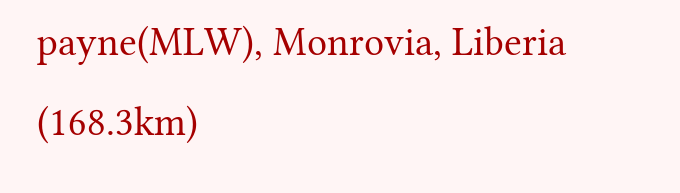payne(MLW), Monrovia, Liberia (168.3km)